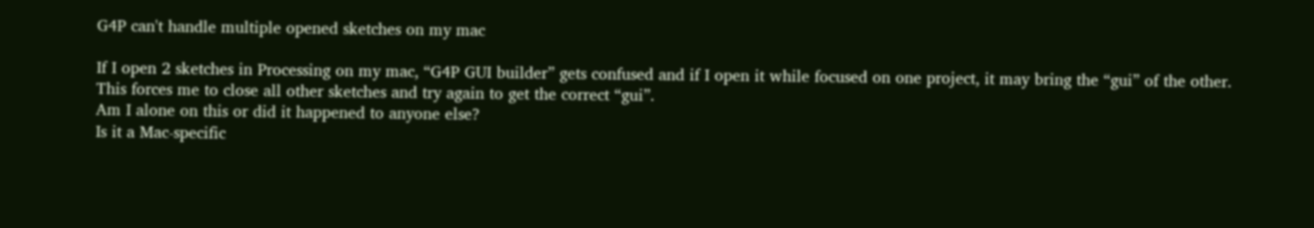G4P can't handle multiple opened sketches on my mac

If I open 2 sketches in Processing on my mac, “G4P GUI builder” gets confused and if I open it while focused on one project, it may bring the “gui” of the other.
This forces me to close all other sketches and try again to get the correct “gui”.
Am I alone on this or did it happened to anyone else?
Is it a Mac-specific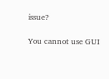issue?

You cannot use GUI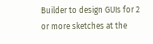Builder to design GUIs for 2 or more sketches at the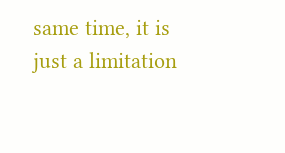same time, it is just a limitation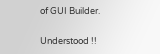of GUI Builder.

Understood !!